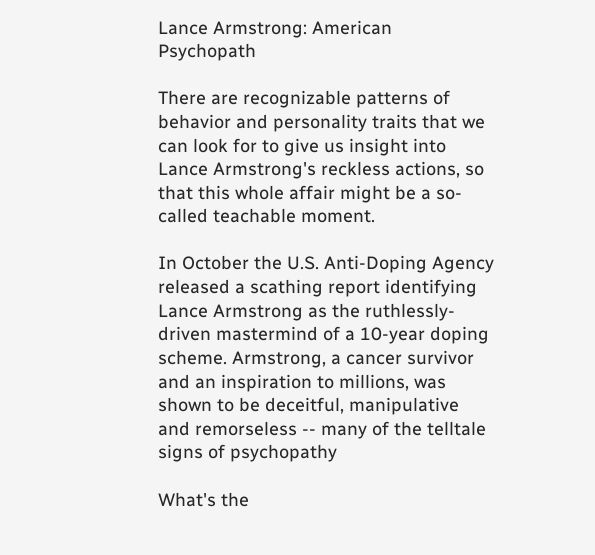Lance Armstrong: American Psychopath

There are recognizable patterns of behavior and personality traits that we can look for to give us insight into Lance Armstrong's reckless actions, so that this whole affair might be a so-called teachable moment.

In October the U.S. Anti-Doping Agency released a scathing report identifying Lance Armstrong as the ruthlessly-driven mastermind of a 10-year doping scheme. Armstrong, a cancer survivor and an inspiration to millions, was shown to be deceitful, manipulative and remorseless -- many of the telltale signs of psychopathy

What's the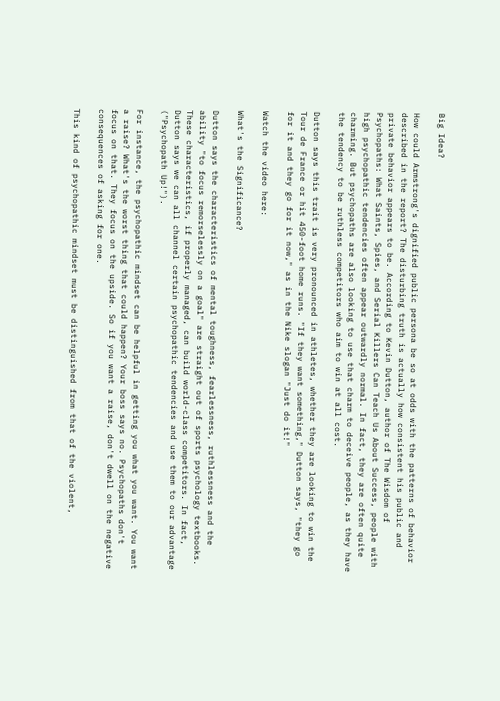Big Idea?

How could Armstrong's dignified public persona be so at odds with the patterns of behavior described in the report? The disturbing truth is actually how consistent his public and private behavior appears to be. According to Kevin Dutton, author of The Wisdom of Psychopaths: What Saints, Spies, and Serial Killers Can Teach Us About Success, people with high psychopathic tendencies often appear outwardly normal. In fact, they are often quite charming. But psychopaths are also looking to use that charm to deceive people, as they have the tendency to be ruthless competitors who aim to win at all cost.

Dutton says this trait is very pronounced in athletes, whether they are looking to win the Tour de France or hit 450-foot home runs. "If they want something," Dutton says, "they go for it and they go for it now," as in the Nike slogan "Just do it!"

Watch the video here:

What's the Significance?

Dutton says the characteristics of mental toughness, fearlessness, ruthlessness and the ability "to focus remorselessly on a goal" are straight out of sports psychology textbooks. These characteristics, if properly managed, can build world-class competitors. In fact, Dutton says we can all channel certain psychopathic tendencies and use them to our advantage ("Psychopath Up!").

For instance, the psychopathic mindset can be helpful in getting you what you want. You want a raise? What's the worst thing that could happen? Your boss says no. Psychopaths don't focus on that. They focus on the upside. So if you want a raise, don't dwell on the negative consequences of asking for one.

This kind of psychopathic mindset must be distinguished from that of the violent,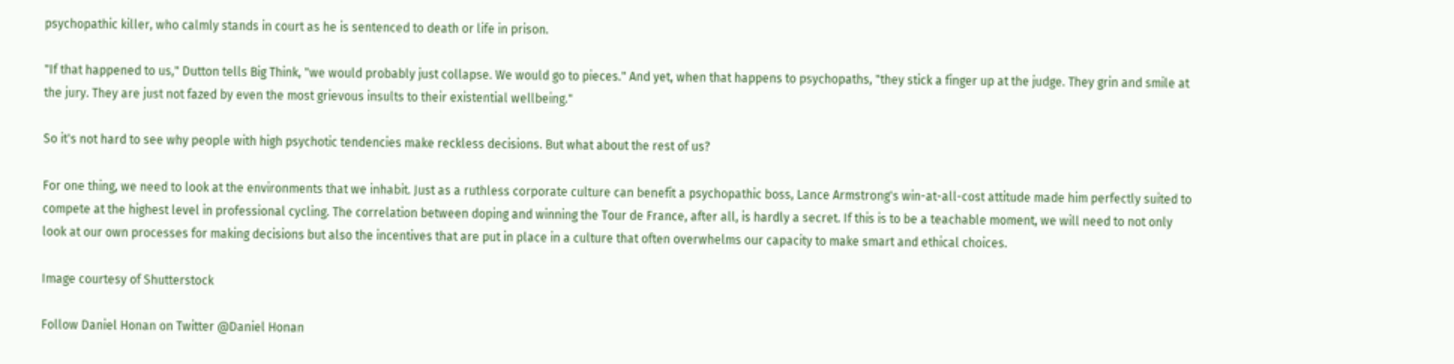psychopathic killer, who calmly stands in court as he is sentenced to death or life in prison.

"If that happened to us," Dutton tells Big Think, "we would probably just collapse. We would go to pieces." And yet, when that happens to psychopaths, "they stick a finger up at the judge. They grin and smile at the jury. They are just not fazed by even the most grievous insults to their existential wellbeing."

So it's not hard to see why people with high psychotic tendencies make reckless decisions. But what about the rest of us?

For one thing, we need to look at the environments that we inhabit. Just as a ruthless corporate culture can benefit a psychopathic boss, Lance Armstrong's win-at-all-cost attitude made him perfectly suited to compete at the highest level in professional cycling. The correlation between doping and winning the Tour de France, after all, is hardly a secret. If this is to be a teachable moment, we will need to not only look at our own processes for making decisions but also the incentives that are put in place in a culture that often overwhelms our capacity to make smart and ethical choices.

Image courtesy of Shutterstock

Follow Daniel Honan on Twitter @Daniel Honan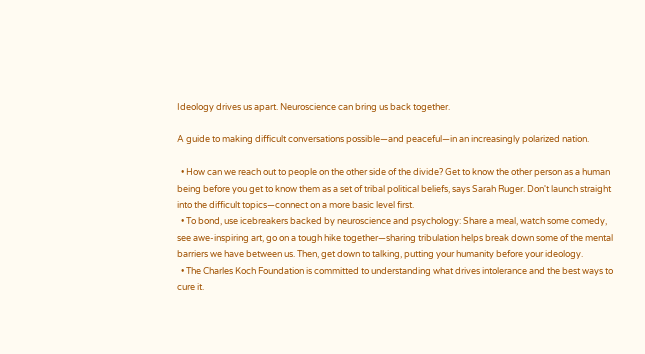Ideology drives us apart. Neuroscience can bring us back together.

A guide to making difficult conversations possible—and peaceful—in an increasingly polarized nation.

  • How can we reach out to people on the other side of the divide? Get to know the other person as a human being before you get to know them as a set of tribal political beliefs, says Sarah Ruger. Don't launch straight into the difficult topics—connect on a more basic level first.
  • To bond, use icebreakers backed by neuroscience and psychology: Share a meal, watch some comedy, see awe-inspiring art, go on a tough hike together—sharing tribulation helps break down some of the mental barriers we have between us. Then, get down to talking, putting your humanity before your ideology.
  • The Charles Koch Foundation is committed to understanding what drives intolerance and the best ways to cure it.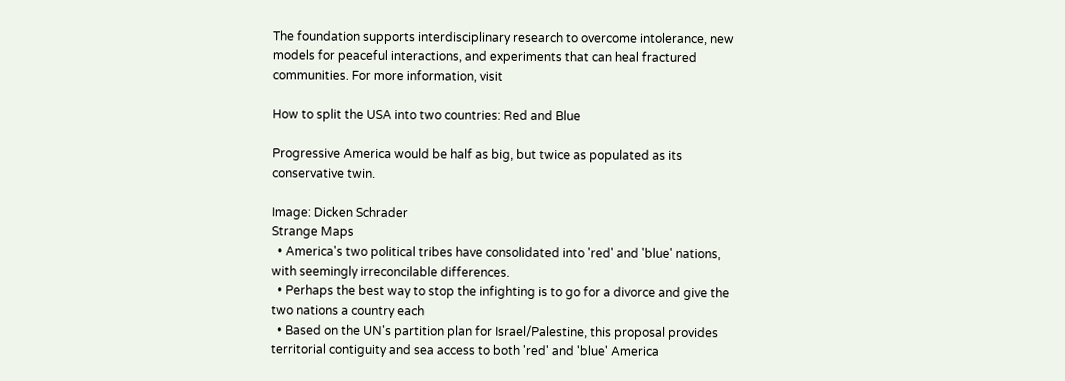The foundation supports interdisciplinary research to overcome intolerance, new models for peaceful interactions, and experiments that can heal fractured communities. For more information, visit

How to split the USA into two countries: Red and Blue

Progressive America would be half as big, but twice as populated as its conservative twin.

Image: Dicken Schrader
Strange Maps
  • America's two political tribes have consolidated into 'red' and 'blue' nations, with seemingly irreconcilable differences.
  • Perhaps the best way to stop the infighting is to go for a divorce and give the two nations a country each
  • Based on the UN's partition plan for Israel/Palestine, this proposal provides territorial contiguity and sea access to both 'red' and 'blue' America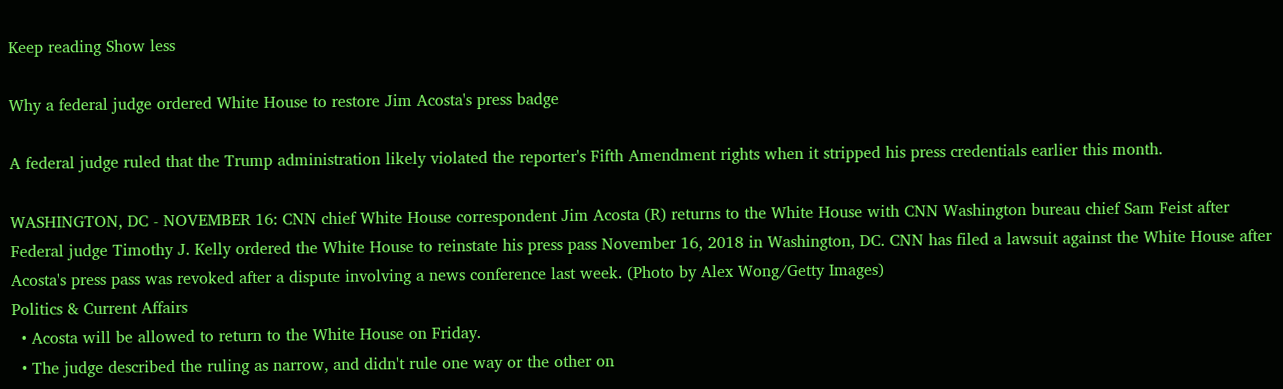Keep reading Show less

Why a federal judge ordered White House to restore Jim Acosta's press badge

A federal judge ruled that the Trump administration likely violated the reporter's Fifth Amendment rights when it stripped his press credentials earlier this month.

WASHINGTON, DC - NOVEMBER 16: CNN chief White House correspondent Jim Acosta (R) returns to the White House with CNN Washington bureau chief Sam Feist after Federal judge Timothy J. Kelly ordered the White House to reinstate his press pass November 16, 2018 in Washington, DC. CNN has filed a lawsuit against the White House after Acosta's press pass was revoked after a dispute involving a news conference last week. (Photo by Alex Wong/Getty Images)
Politics & Current Affairs
  • Acosta will be allowed to return to the White House on Friday.
  • The judge described the ruling as narrow, and didn't rule one way or the other on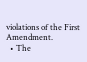violations of the First Amendment.
  • The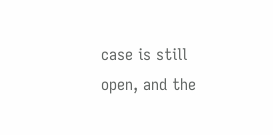case is still open, and the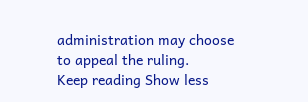administration may choose to appeal the ruling.
Keep reading Show less